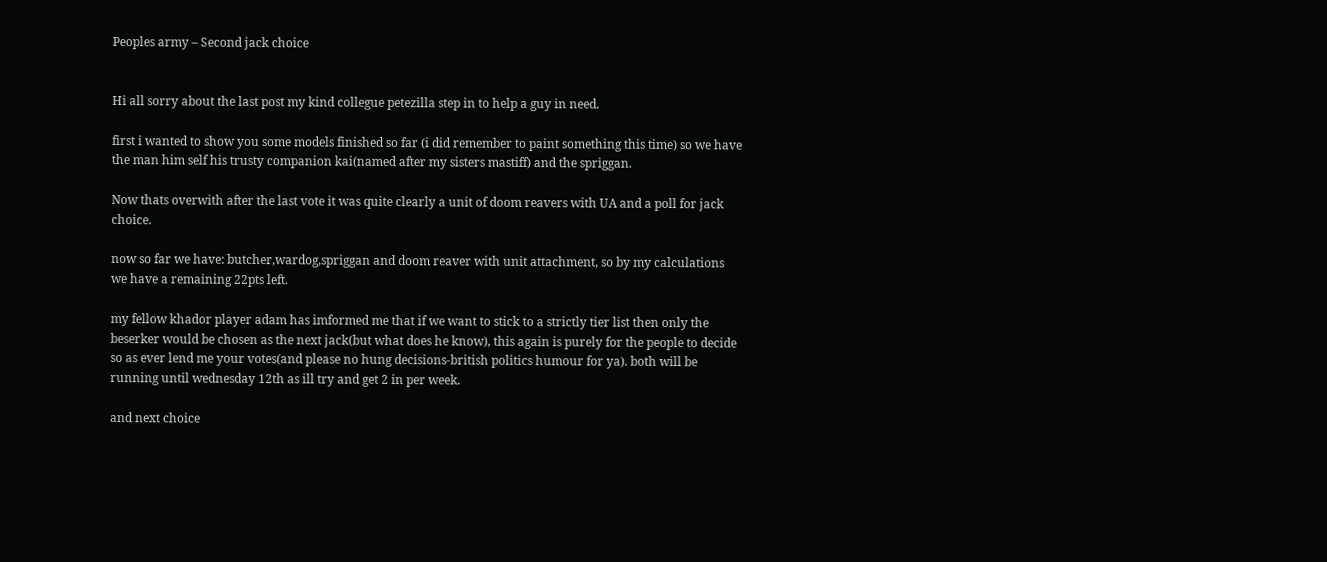Peoples army – Second jack choice


Hi all sorry about the last post my kind collegue petezilla step in to help a guy in need.

first i wanted to show you some models finished so far (i did remember to paint something this time) so we have the man him self his trusty companion kai(named after my sisters mastiff) and the spriggan.

Now thats overwith after the last vote it was quite clearly a unit of doom reavers with UA and a poll for jack choice.

now so far we have: butcher,wardog,spriggan and doom reaver with unit attachment, so by my calculations we have a remaining 22pts left.

my fellow khador player adam has imformed me that if we want to stick to a strictly tier list then only the beserker would be chosen as the next jack(but what does he know), this again is purely for the people to decide so as ever lend me your votes(and please no hung decisions-british politics humour for ya). both will be running until wednesday 12th as ill try and get 2 in per week.

and next choice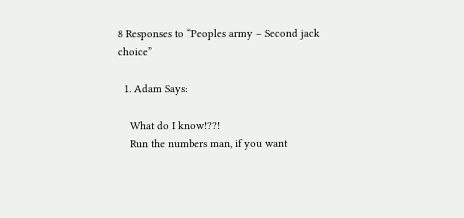8 Responses to “Peoples army – Second jack choice”

  1. Adam Says:

    What do I know!??!
    Run the numbers man, if you want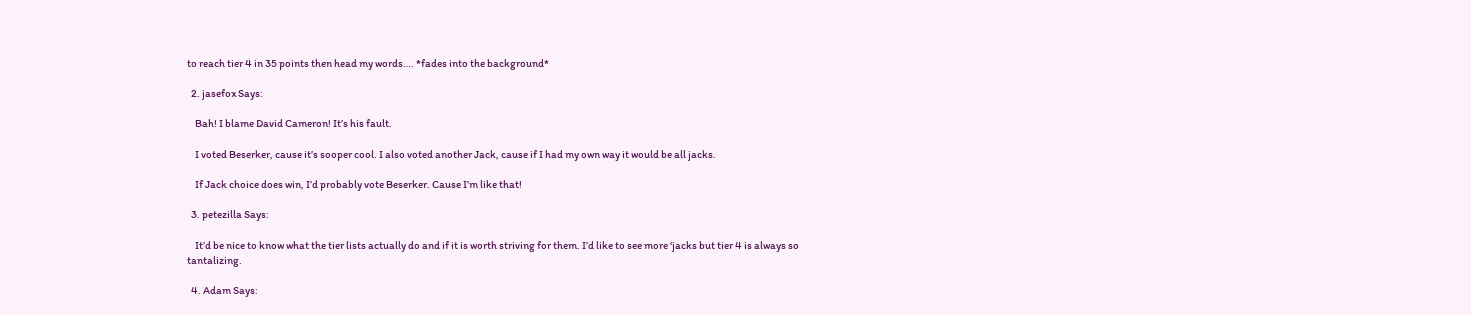to reach tier 4 in 35 points then head my words…. *fades into the background*

  2. jasefox Says:

    Bah! I blame David Cameron! It’s his fault.

    I voted Beserker, cause it’s sooper cool. I also voted another Jack, cause if I had my own way it would be all jacks.

    If Jack choice does win, I’d probably vote Beserker. Cause I’m like that!

  3. petezilla Says:

    It’d be nice to know what the tier lists actually do and if it is worth striving for them. I’d like to see more ‘jacks but tier 4 is always so tantalizing.

  4. Adam Says: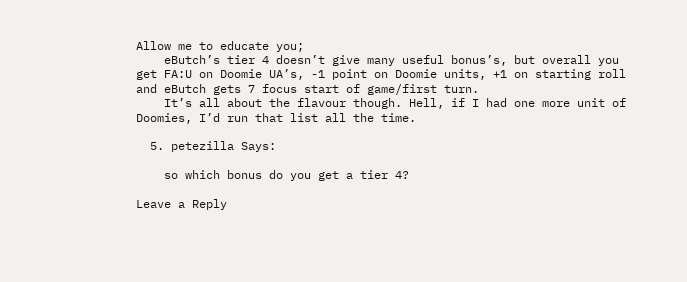Allow me to educate you;
    eButch’s tier 4 doesn’t give many useful bonus’s, but overall you get FA:U on Doomie UA’s, -1 point on Doomie units, +1 on starting roll and eButch gets 7 focus start of game/first turn.
    It’s all about the flavour though. Hell, if I had one more unit of Doomies, I’d run that list all the time.

  5. petezilla Says:

    so which bonus do you get a tier 4?

Leave a Reply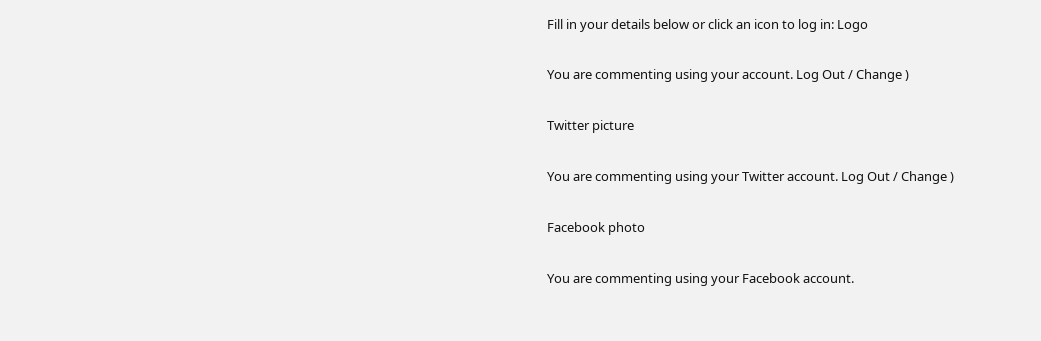Fill in your details below or click an icon to log in: Logo

You are commenting using your account. Log Out / Change )

Twitter picture

You are commenting using your Twitter account. Log Out / Change )

Facebook photo

You are commenting using your Facebook account.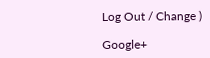Log Out / Change )

Google+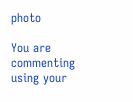photo

You are commenting using your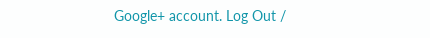Google+ account. Log Out /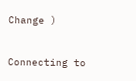Change )

Connecting to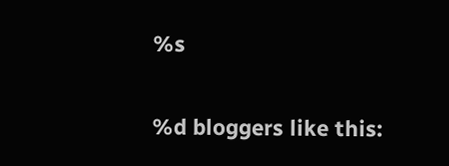%s

%d bloggers like this: